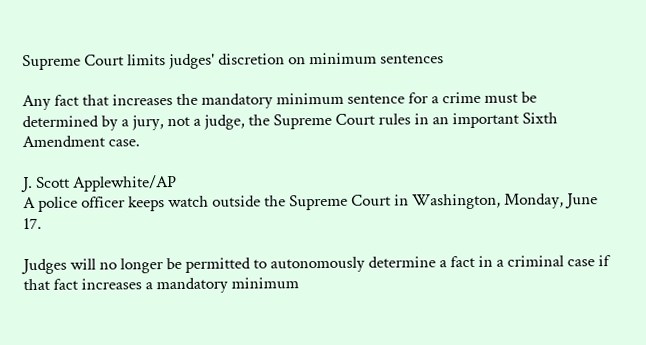Supreme Court limits judges' discretion on minimum sentences

Any fact that increases the mandatory minimum sentence for a crime must be determined by a jury, not a judge, the Supreme Court rules in an important Sixth Amendment case.

J. Scott Applewhite/AP
A police officer keeps watch outside the Supreme Court in Washington, Monday, June 17.

Judges will no longer be permitted to autonomously determine a fact in a criminal case if that fact increases a mandatory minimum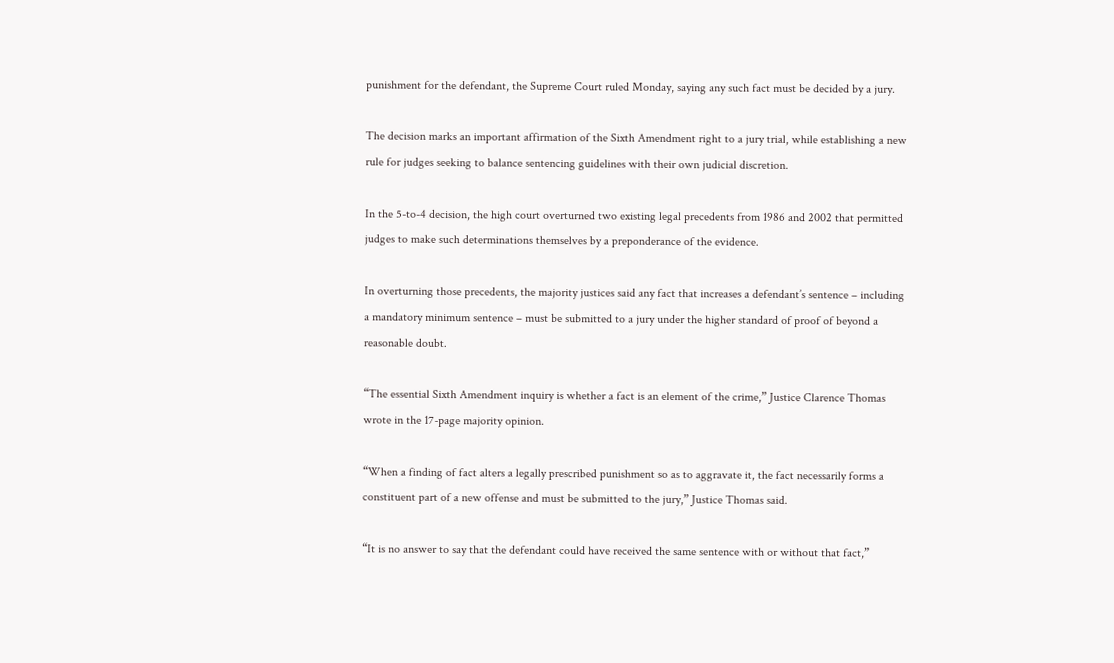punishment for the defendant, the Supreme Court ruled Monday, saying any such fact must be decided by a jury.

The decision marks an important affirmation of the Sixth Amendment right to a jury trial, while establishing a new rule for judges seeking to balance sentencing guidelines with their own judicial discretion.

In the 5-to-4 decision, the high court overturned two existing legal precedents from 1986 and 2002 that permitted judges to make such determinations themselves by a preponderance of the evidence.

In overturning those precedents, the majority justices said any fact that increases a defendant’s sentence – including a mandatory minimum sentence – must be submitted to a jury under the higher standard of proof of beyond a reasonable doubt.

“The essential Sixth Amendment inquiry is whether a fact is an element of the crime,” Justice Clarence Thomas wrote in the 17-page majority opinion.

“When a finding of fact alters a legally prescribed punishment so as to aggravate it, the fact necessarily forms a constituent part of a new offense and must be submitted to the jury,” Justice Thomas said.

“It is no answer to say that the defendant could have received the same sentence with or without that fact,”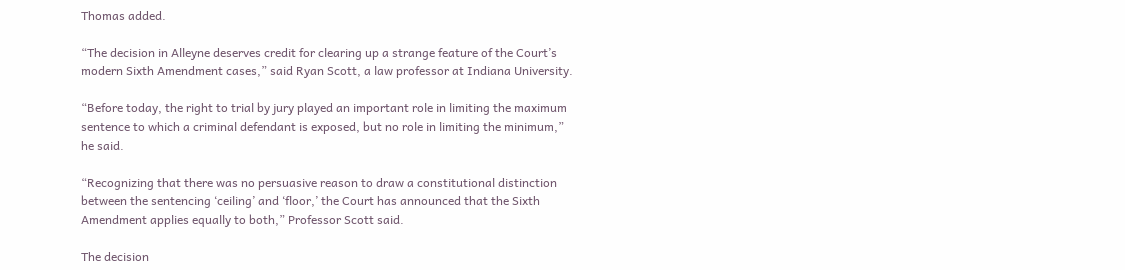Thomas added.

“The decision in Alleyne deserves credit for clearing up a strange feature of the Court’s modern Sixth Amendment cases,” said Ryan Scott, a law professor at Indiana University.

“Before today, the right to trial by jury played an important role in limiting the maximum sentence to which a criminal defendant is exposed, but no role in limiting the minimum,” he said.

“Recognizing that there was no persuasive reason to draw a constitutional distinction between the sentencing ‘ceiling’ and ‘floor,’ the Court has announced that the Sixth Amendment applies equally to both,” Professor Scott said.

The decision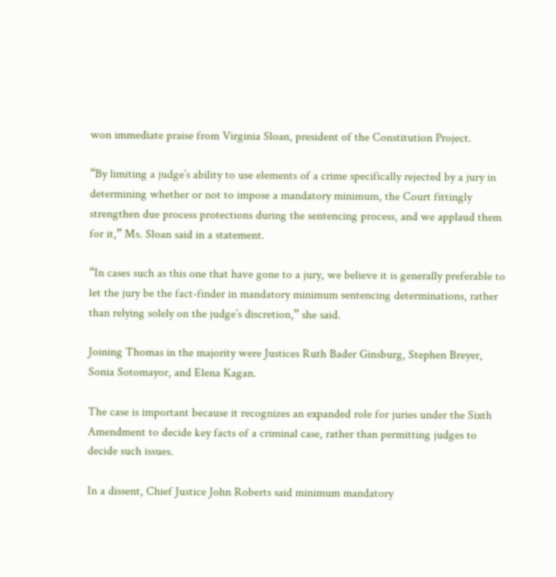won immediate praise from Virginia Sloan, president of the Constitution Project.

“By limiting a judge’s ability to use elements of a crime specifically rejected by a jury in determining whether or not to impose a mandatory minimum, the Court fittingly strengthen due process protections during the sentencing process, and we applaud them for it,” Ms. Sloan said in a statement.

“In cases such as this one that have gone to a jury, we believe it is generally preferable to let the jury be the fact-finder in mandatory minimum sentencing determinations, rather than relying solely on the judge’s discretion,” she said.

Joining Thomas in the majority were Justices Ruth Bader Ginsburg, Stephen Breyer, Sonia Sotomayor, and Elena Kagan.

The case is important because it recognizes an expanded role for juries under the Sixth Amendment to decide key facts of a criminal case, rather than permitting judges to decide such issues.

In a dissent, Chief Justice John Roberts said minimum mandatory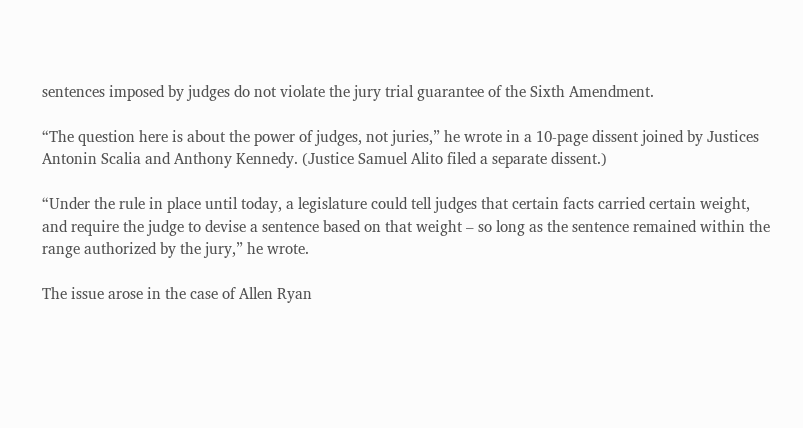sentences imposed by judges do not violate the jury trial guarantee of the Sixth Amendment.

“The question here is about the power of judges, not juries,” he wrote in a 10-page dissent joined by Justices Antonin Scalia and Anthony Kennedy. (Justice Samuel Alito filed a separate dissent.)

“Under the rule in place until today, a legislature could tell judges that certain facts carried certain weight, and require the judge to devise a sentence based on that weight – so long as the sentence remained within the range authorized by the jury,” he wrote.

The issue arose in the case of Allen Ryan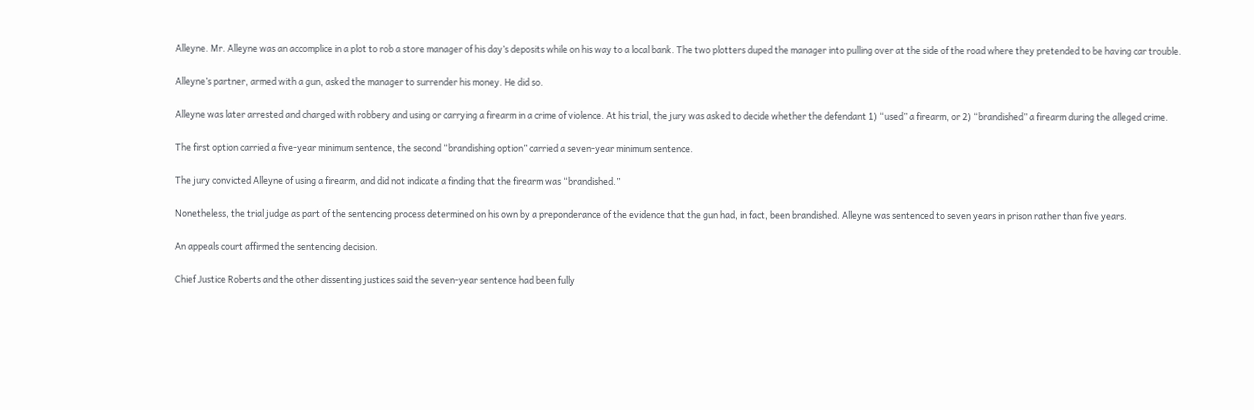Alleyne. Mr. Alleyne was an accomplice in a plot to rob a store manager of his day’s deposits while on his way to a local bank. The two plotters duped the manager into pulling over at the side of the road where they pretended to be having car trouble.

Alleyne’s partner, armed with a gun, asked the manager to surrender his money. He did so.

Alleyne was later arrested and charged with robbery and using or carrying a firearm in a crime of violence. At his trial, the jury was asked to decide whether the defendant 1) “used” a firearm, or 2) “brandished” a firearm during the alleged crime.

The first option carried a five-year minimum sentence, the second “brandishing option” carried a seven-year minimum sentence.

The jury convicted Alleyne of using a firearm, and did not indicate a finding that the firearm was “brandished.”

Nonetheless, the trial judge as part of the sentencing process determined on his own by a preponderance of the evidence that the gun had, in fact, been brandished. Alleyne was sentenced to seven years in prison rather than five years.

An appeals court affirmed the sentencing decision.

Chief Justice Roberts and the other dissenting justices said the seven-year sentence had been fully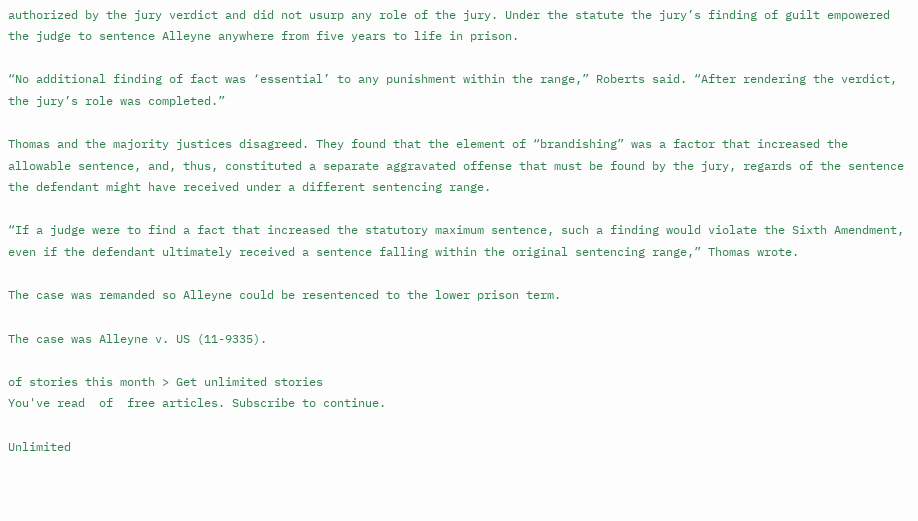authorized by the jury verdict and did not usurp any role of the jury. Under the statute the jury’s finding of guilt empowered the judge to sentence Alleyne anywhere from five years to life in prison.

“No additional finding of fact was ‘essential’ to any punishment within the range,” Roberts said. “After rendering the verdict, the jury’s role was completed.”

Thomas and the majority justices disagreed. They found that the element of “brandishing” was a factor that increased the allowable sentence, and, thus, constituted a separate aggravated offense that must be found by the jury, regards of the sentence the defendant might have received under a different sentencing range.

“If a judge were to find a fact that increased the statutory maximum sentence, such a finding would violate the Sixth Amendment, even if the defendant ultimately received a sentence falling within the original sentencing range,” Thomas wrote.

The case was remanded so Alleyne could be resentenced to the lower prison term.

The case was Alleyne v. US (11-9335).

of stories this month > Get unlimited stories
You've read  of  free articles. Subscribe to continue.

Unlimited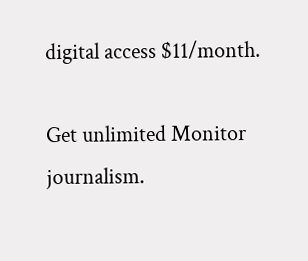digital access $11/month.

Get unlimited Monitor journalism.